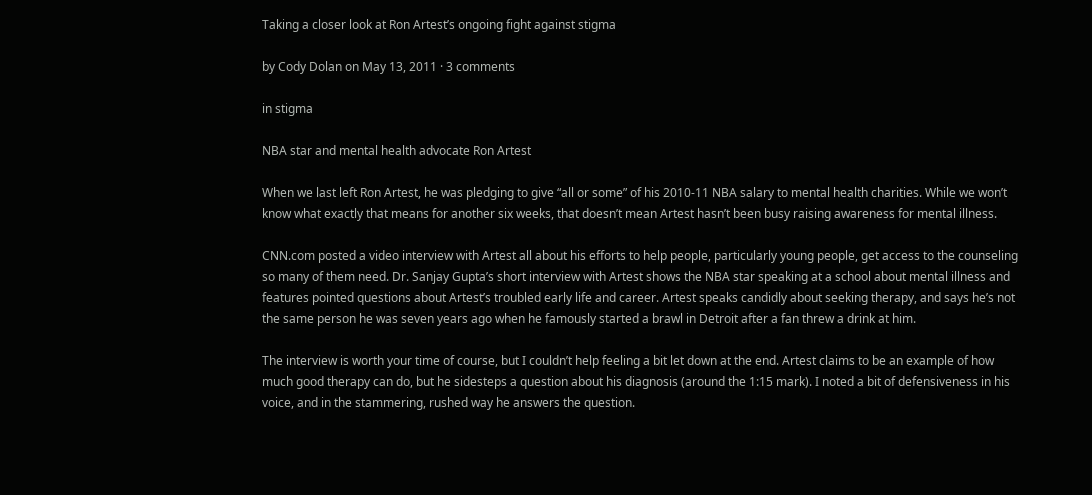Taking a closer look at Ron Artest’s ongoing fight against stigma

by Cody Dolan on May 13, 2011 · 3 comments

in stigma

NBA star and mental health advocate Ron Artest

When we last left Ron Artest, he was pledging to give “all or some” of his 2010-11 NBA salary to mental health charities. While we won’t know what exactly that means for another six weeks, that doesn’t mean Artest hasn’t been busy raising awareness for mental illness.

CNN.com posted a video interview with Artest all about his efforts to help people, particularly young people, get access to the counseling so many of them need. Dr. Sanjay Gupta’s short interview with Artest shows the NBA star speaking at a school about mental illness and features pointed questions about Artest’s troubled early life and career. Artest speaks candidly about seeking therapy, and says he’s not the same person he was seven years ago when he famously started a brawl in Detroit after a fan threw a drink at him.

The interview is worth your time of course, but I couldn’t help feeling a bit let down at the end. Artest claims to be an example of how much good therapy can do, but he sidesteps a question about his diagnosis (around the 1:15 mark). I noted a bit of defensiveness in his voice, and in the stammering, rushed way he answers the question.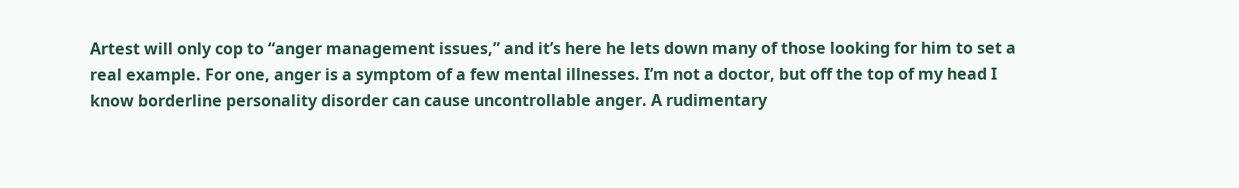Artest will only cop to “anger management issues,” and it’s here he lets down many of those looking for him to set a real example. For one, anger is a symptom of a few mental illnesses. I’m not a doctor, but off the top of my head I know borderline personality disorder can cause uncontrollable anger. A rudimentary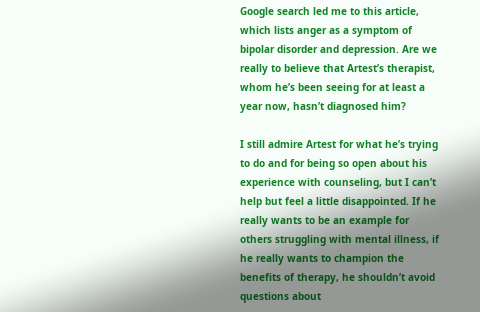Google search led me to this article, which lists anger as a symptom of bipolar disorder and depression. Are we really to believe that Artest’s therapist, whom he’s been seeing for at least a year now, hasn’t diagnosed him?

I still admire Artest for what he’s trying to do and for being so open about his experience with counseling, but I can’t help but feel a little disappointed. If he really wants to be an example for others struggling with mental illness, if he really wants to champion the benefits of therapy, he shouldn’t avoid questions about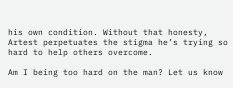his own condition. Without that honesty, Artest perpetuates the stigma he’s trying so hard to help others overcome.

Am I being too hard on the man? Let us know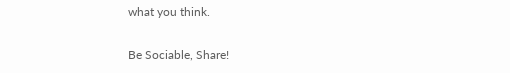what you think.

Be Sociable, Share!